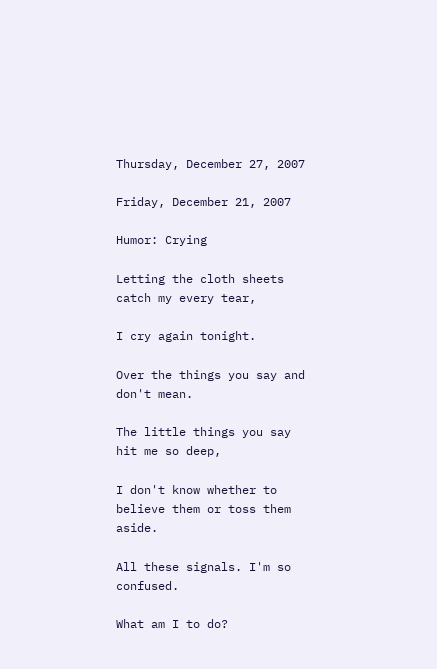Thursday, December 27, 2007

Friday, December 21, 2007

Humor: Crying

Letting the cloth sheets catch my every tear,

I cry again tonight.

Over the things you say and don't mean.

The little things you say hit me so deep,

I don't know whether to believe them or toss them aside.

All these signals. I'm so confused.

What am I to do?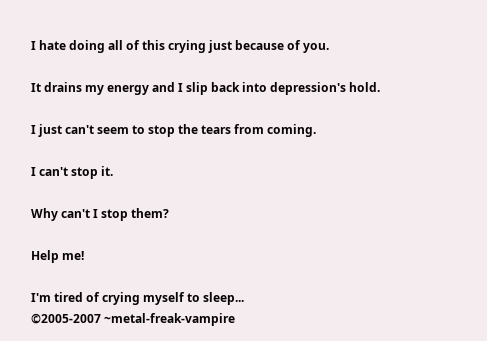I hate doing all of this crying just because of you.

It drains my energy and I slip back into depression's hold.

I just can't seem to stop the tears from coming.

I can't stop it.

Why can't I stop them?

Help me!

I'm tired of crying myself to sleep...
©2005-2007 ~metal-freak-vampire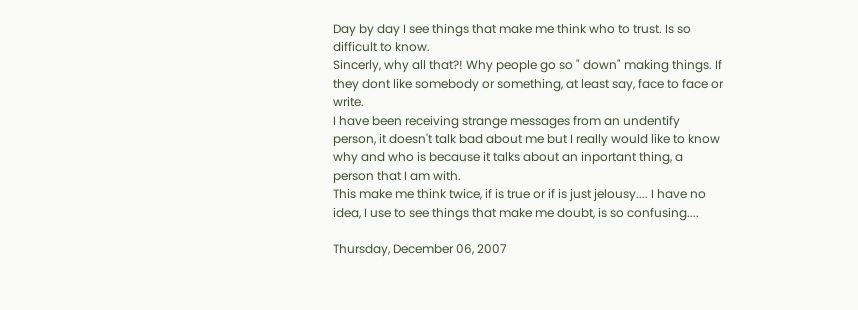Day by day I see things that make me think who to trust. Is so difficult to know.
Sincerly, why all that?! Why people go so " down" making things. If they dont like somebody or something, at least say, face to face or write.
I have been receiving strange messages from an undentify person, it doesn't talk bad about me but I really would like to know why and who is because it talks about an inportant thing, a person that I am with.
This make me think twice, if is true or if is just jelousy.... I have no idea, I use to see things that make me doubt, is so confusing....

Thursday, December 06, 2007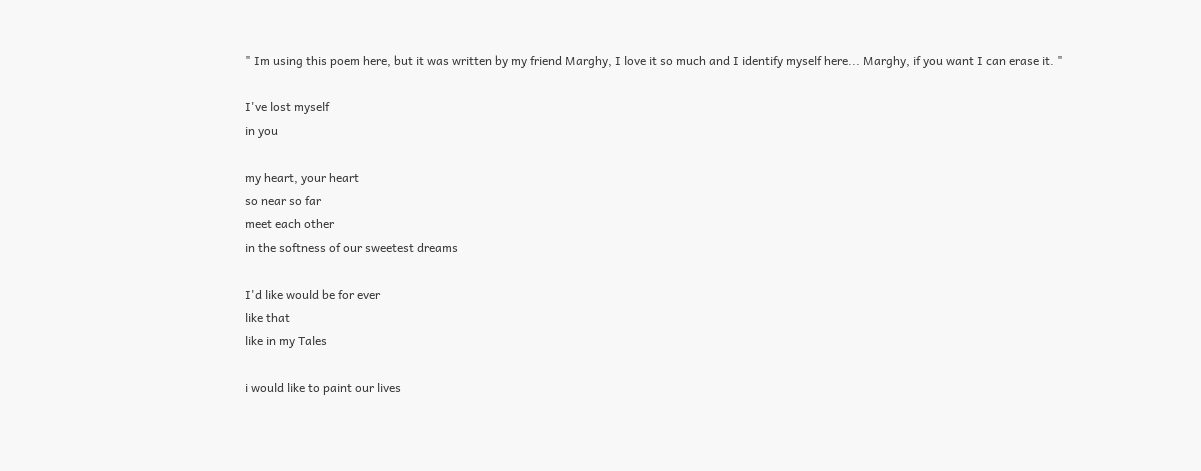" Im using this poem here, but it was written by my friend Marghy, I love it so much and I identify myself here... Marghy, if you want I can erase it. "

I've lost myself
in you

my heart, your heart
so near so far
meet each other
in the softness of our sweetest dreams

I'd like would be for ever
like that
like in my Tales

i would like to paint our lives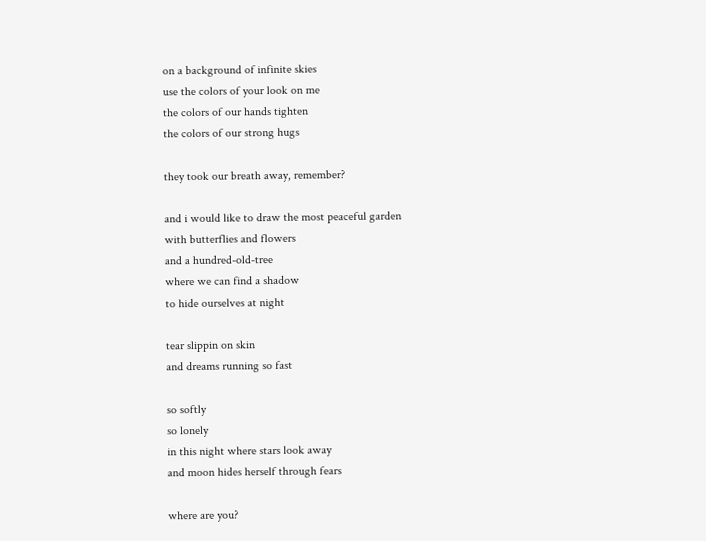on a background of infinite skies
use the colors of your look on me
the colors of our hands tighten
the colors of our strong hugs

they took our breath away, remember?

and i would like to draw the most peaceful garden
with butterflies and flowers
and a hundred-old-tree
where we can find a shadow
to hide ourselves at night

tear slippin on skin
and dreams running so fast

so softly
so lonely
in this night where stars look away
and moon hides herself through fears

where are you?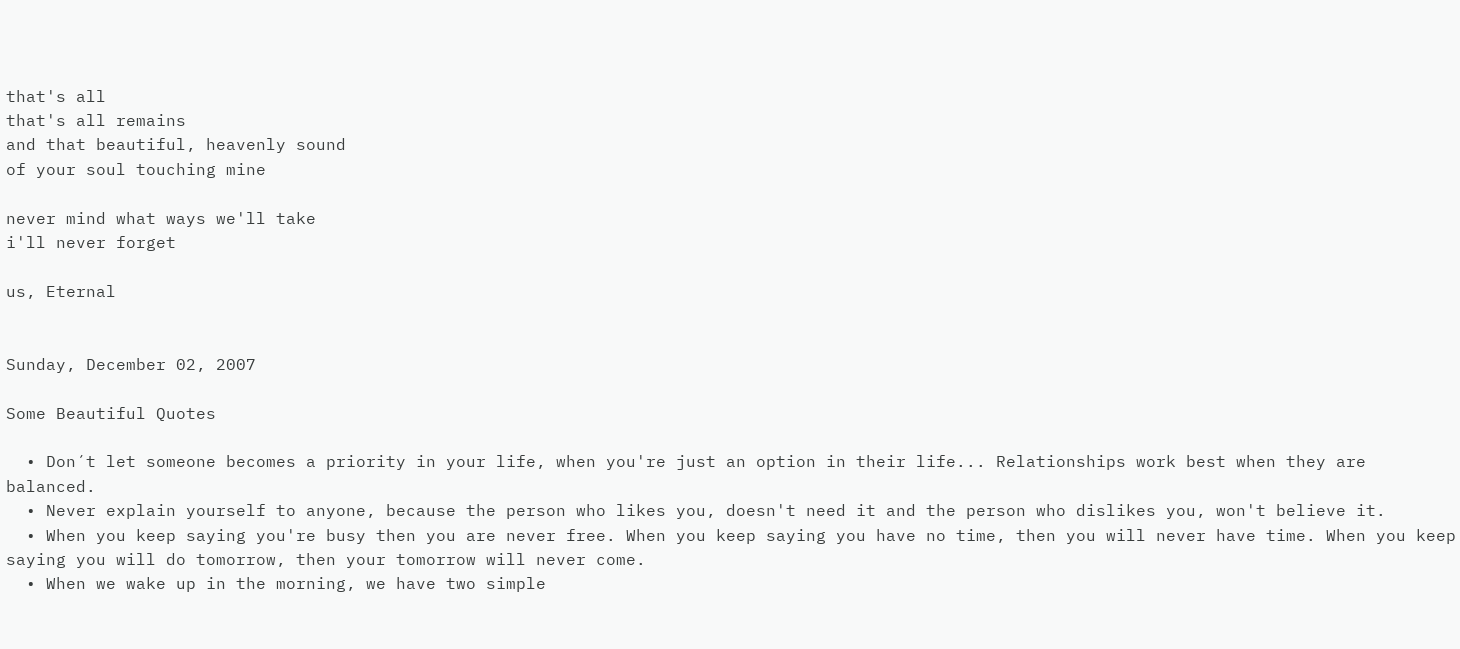that's all
that's all remains
and that beautiful, heavenly sound
of your soul touching mine

never mind what ways we'll take
i'll never forget

us, Eternal


Sunday, December 02, 2007

Some Beautiful Quotes

  • Don´t let someone becomes a priority in your life, when you're just an option in their life... Relationships work best when they are balanced.
  • Never explain yourself to anyone, because the person who likes you, doesn't need it and the person who dislikes you, won't believe it.
  • When you keep saying you're busy then you are never free. When you keep saying you have no time, then you will never have time. When you keep saying you will do tomorrow, then your tomorrow will never come.
  • When we wake up in the morning, we have two simple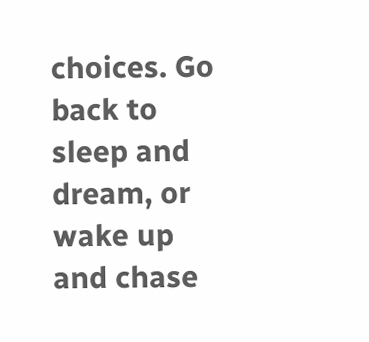choices. Go back to sleep and dream, or wake up and chase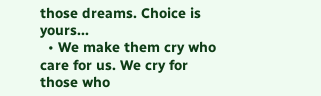those dreams. Choice is yours...
  • We make them cry who care for us. We cry for those who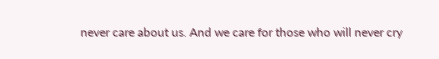never care about us. And we care for those who will never cry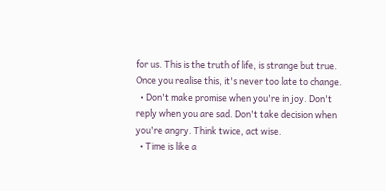for us. This is the truth of life, is strange but true. Once you realise this, it's never too late to change.
  • Don't make promise when you're in joy. Don't reply when you are sad. Don't take decision when you're angry. Think twice, act wise.
  • Time is like a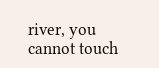river, you cannot touch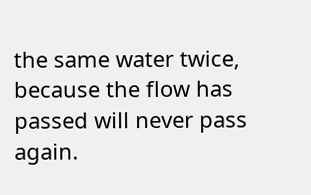the same water twice, because the flow has passed will never pass again.